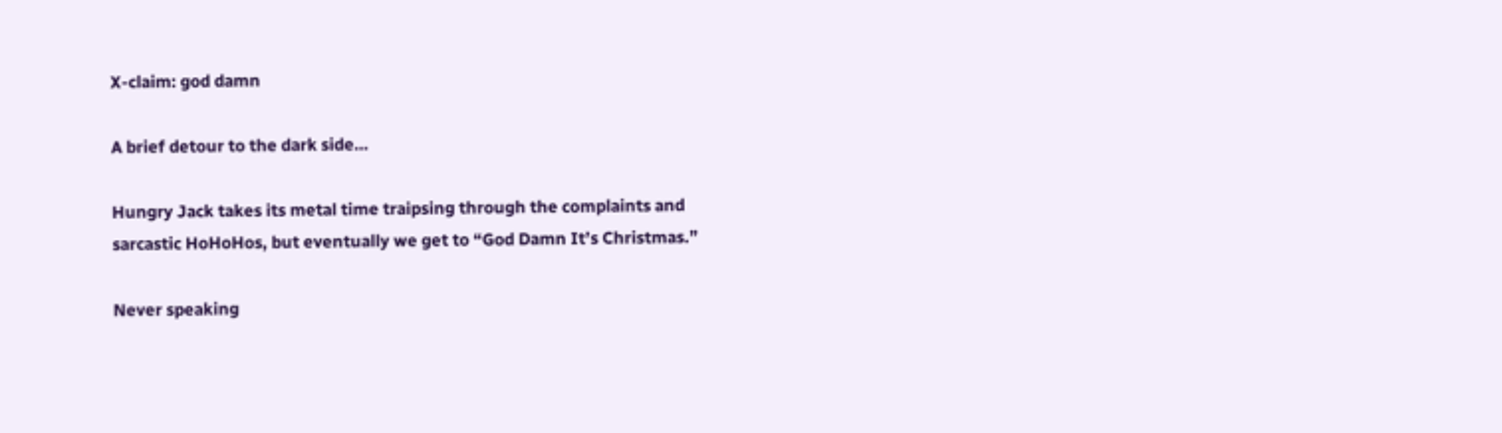X-claim: god damn

A brief detour to the dark side…

Hungry Jack takes its metal time traipsing through the complaints and sarcastic HoHoHos, but eventually we get to “God Damn It’s Christmas.”

Never speaking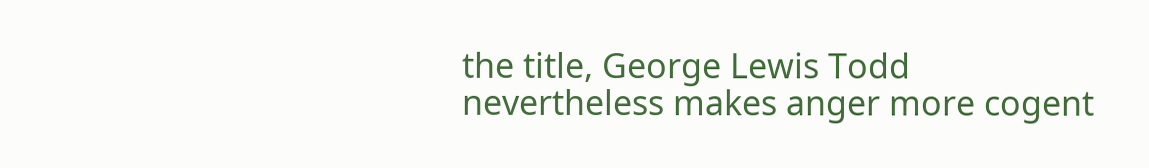the title, George Lewis Todd nevertheless makes anger more cogent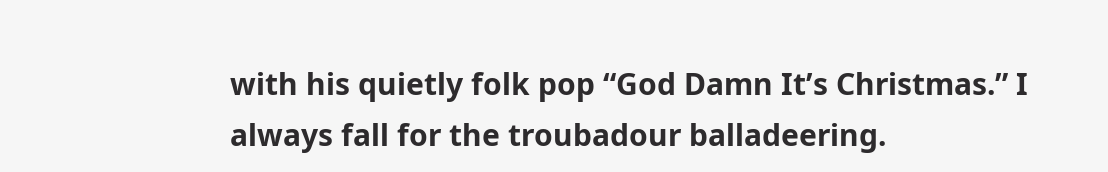with his quietly folk pop “God Damn It’s Christmas.” I always fall for the troubadour balladeering.